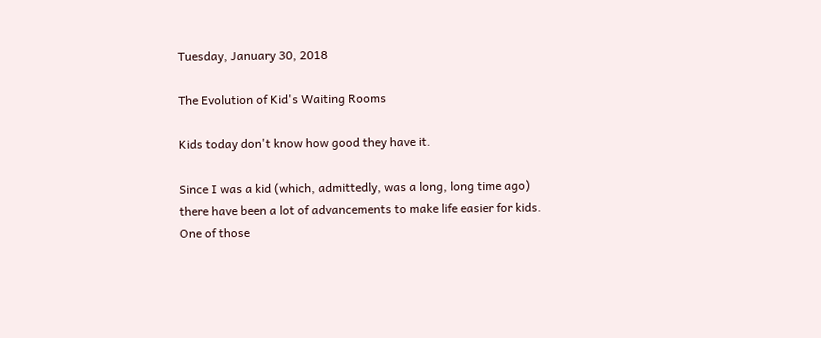Tuesday, January 30, 2018

The Evolution of Kid's Waiting Rooms

Kids today don't know how good they have it.

Since I was a kid (which, admittedly, was a long, long time ago) there have been a lot of advancements to make life easier for kids. One of those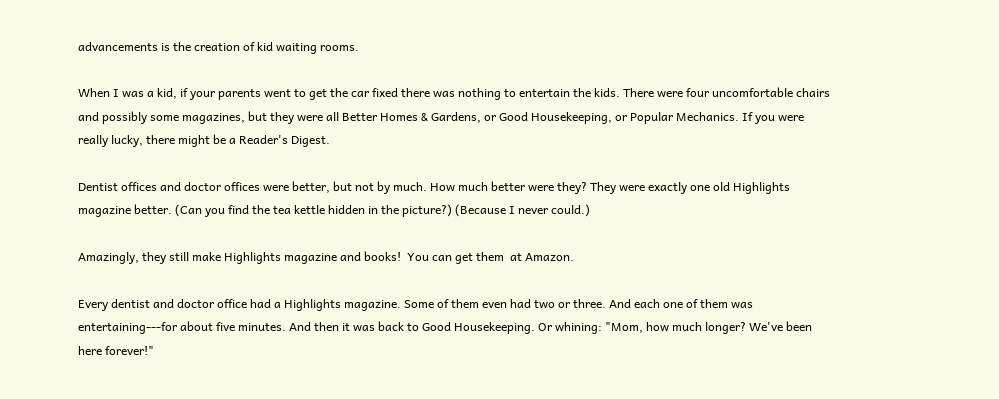advancements is the creation of kid waiting rooms.

When I was a kid, if your parents went to get the car fixed there was nothing to entertain the kids. There were four uncomfortable chairs and possibly some magazines, but they were all Better Homes & Gardens, or Good Housekeeping, or Popular Mechanics. If you were really lucky, there might be a Reader's Digest.

Dentist offices and doctor offices were better, but not by much. How much better were they? They were exactly one old Highlights magazine better. (Can you find the tea kettle hidden in the picture?) (Because I never could.)

Amazingly, they still make Highlights magazine and books!  You can get them  at Amazon.

Every dentist and doctor office had a Highlights magazine. Some of them even had two or three. And each one of them was entertaining---for about five minutes. And then it was back to Good Housekeeping. Or whining: "Mom, how much longer? We've been here forever!"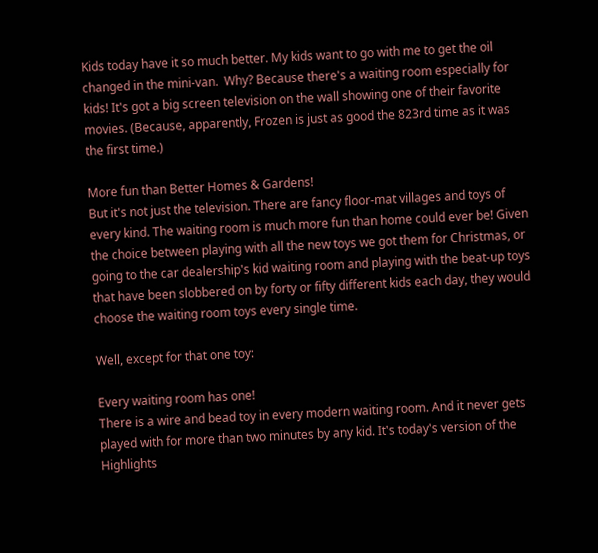Kids today have it so much better. My kids want to go with me to get the oil changed in the mini-van.  Why? Because there's a waiting room especially for kids! It's got a big screen television on the wall showing one of their favorite movies. (Because, apparently, Frozen is just as good the 823rd time as it was the first time.)

More fun than Better Homes & Gardens!
But it's not just the television. There are fancy floor-mat villages and toys of every kind. The waiting room is much more fun than home could ever be! Given the choice between playing with all the new toys we got them for Christmas, or going to the car dealership's kid waiting room and playing with the beat-up toys that have been slobbered on by forty or fifty different kids each day, they would choose the waiting room toys every single time.

Well, except for that one toy:

Every waiting room has one!
There is a wire and bead toy in every modern waiting room. And it never gets played with for more than two minutes by any kid. It's today's version of the Highlights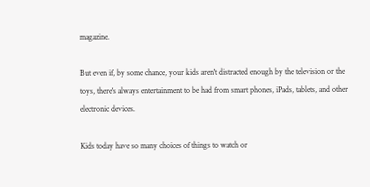magazine.

But even if, by some chance, your kids aren't distracted enough by the television or the toys, there's always entertainment to be had from smart phones, iPads, tablets, and other electronic devices.

Kids today have so many choices of things to watch or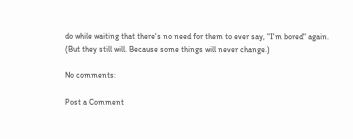do while waiting that there's no need for them to ever say, "I'm bored" again. (But they still will. Because some things will never change.)

No comments:

Post a Comment